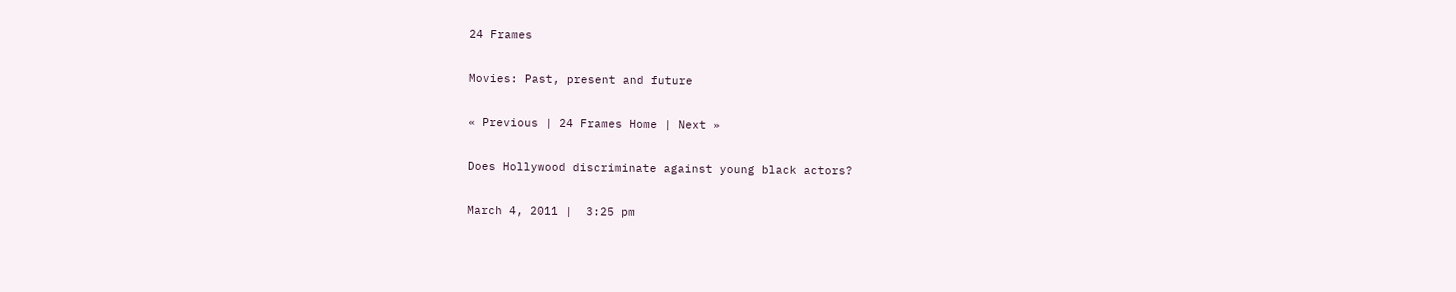24 Frames

Movies: Past, present and future

« Previous | 24 Frames Home | Next »

Does Hollywood discriminate against young black actors?

March 4, 2011 |  3:25 pm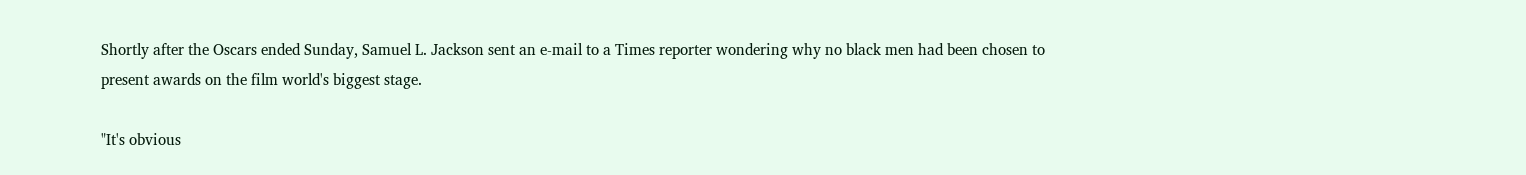Shortly after the Oscars ended Sunday, Samuel L. Jackson sent an e-mail to a Times reporter wondering why no black men had been chosen to present awards on the film world's biggest stage.

"It's obvious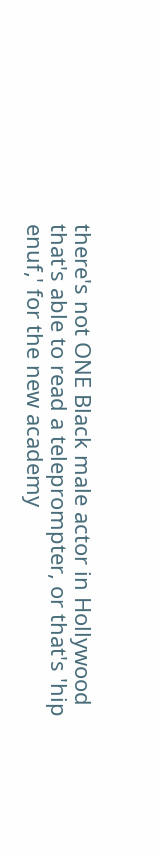there's not ONE Black male actor in Hollywood that's able to read a teleprompter, or that's 'hip enuf,' for the new academy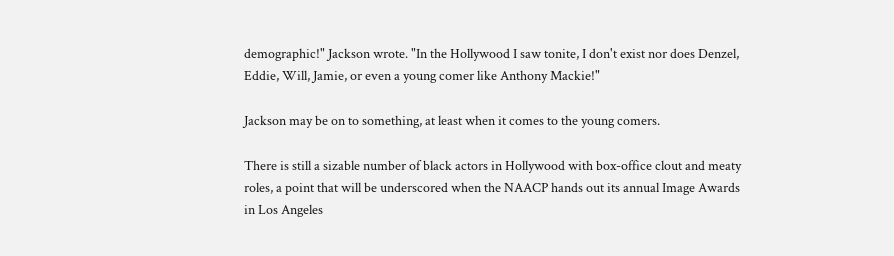demographic!" Jackson wrote. "In the Hollywood I saw tonite, I don't exist nor does Denzel, Eddie, Will, Jamie, or even a young comer like Anthony Mackie!"

Jackson may be on to something, at least when it comes to the young comers.

There is still a sizable number of black actors in Hollywood with box-office clout and meaty roles, a point that will be underscored when the NAACP hands out its annual Image Awards in Los Angeles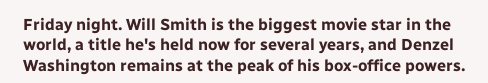Friday night. Will Smith is the biggest movie star in the world, a title he's held now for several years, and Denzel Washington remains at the peak of his box-office powers.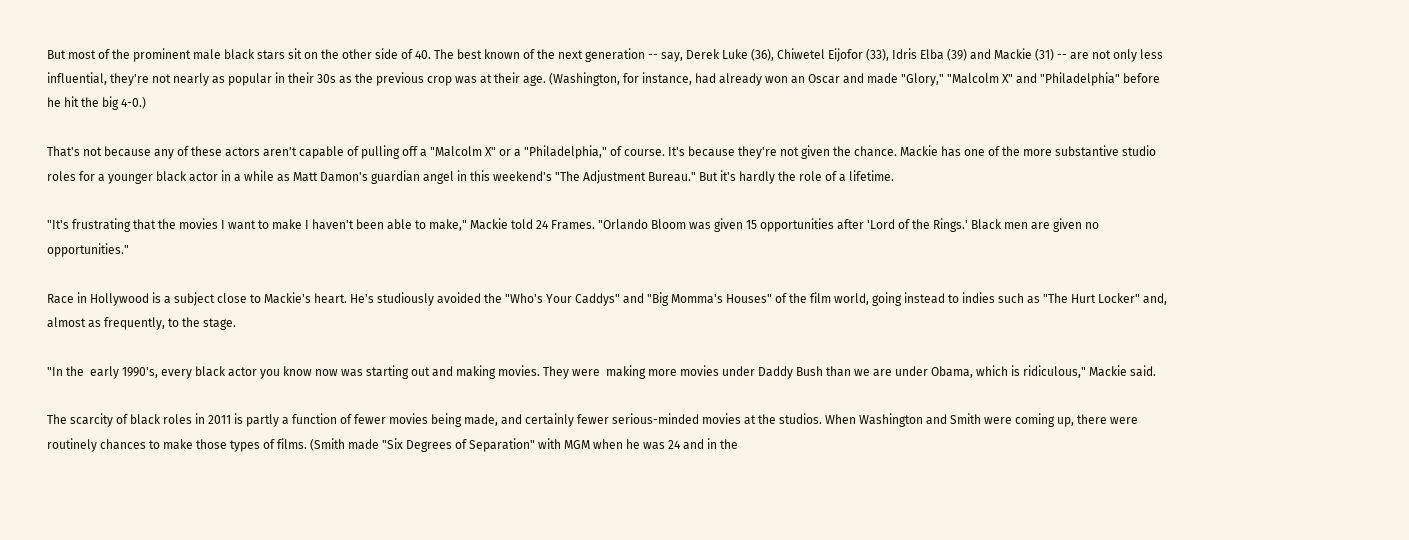But most of the prominent male black stars sit on the other side of 40. The best known of the next generation -- say, Derek Luke (36), Chiwetel Eijofor (33), Idris Elba (39) and Mackie (31) -- are not only less influential, they're not nearly as popular in their 30s as the previous crop was at their age. (Washington, for instance, had already won an Oscar and made "Glory," "Malcolm X" and "Philadelphia" before he hit the big 4-0.)

That's not because any of these actors aren't capable of pulling off a "Malcolm X" or a "Philadelphia," of course. It's because they're not given the chance. Mackie has one of the more substantive studio roles for a younger black actor in a while as Matt Damon's guardian angel in this weekend's "The Adjustment Bureau." But it's hardly the role of a lifetime.

"It's frustrating that the movies I want to make I haven't been able to make," Mackie told 24 Frames. "Orlando Bloom was given 15 opportunities after 'Lord of the Rings.' Black men are given no opportunities."

Race in Hollywood is a subject close to Mackie's heart. He's studiously avoided the "Who's Your Caddys" and "Big Momma's Houses" of the film world, going instead to indies such as "The Hurt Locker" and, almost as frequently, to the stage.

"In the  early 1990's, every black actor you know now was starting out and making movies. They were  making more movies under Daddy Bush than we are under Obama, which is ridiculous," Mackie said.

The scarcity of black roles in 2011 is partly a function of fewer movies being made, and certainly fewer serious-minded movies at the studios. When Washington and Smith were coming up, there were routinely chances to make those types of films. (Smith made "Six Degrees of Separation" with MGM when he was 24 and in the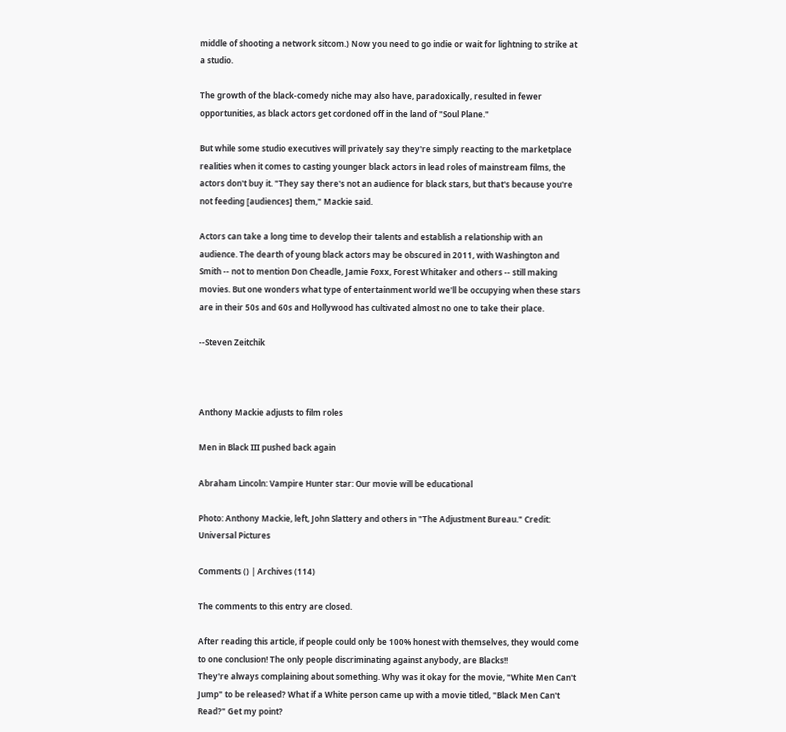middle of shooting a network sitcom.) Now you need to go indie or wait for lightning to strike at a studio.

The growth of the black-comedy niche may also have, paradoxically, resulted in fewer opportunities, as black actors get cordoned off in the land of "Soul Plane."

But while some studio executives will privately say they're simply reacting to the marketplace realities when it comes to casting younger black actors in lead roles of mainstream films, the actors don't buy it. "They say there's not an audience for black stars, but that's because you're not feeding [audiences] them," Mackie said.

Actors can take a long time to develop their talents and establish a relationship with an audience. The dearth of young black actors may be obscured in 2011, with Washington and Smith -- not to mention Don Cheadle, Jamie Foxx, Forest Whitaker and others -- still making movies. But one wonders what type of entertainment world we'll be occupying when these stars are in their 50s and 60s and Hollywood has cultivated almost no one to take their place.

--Steven Zeitchik



Anthony Mackie adjusts to film roles

Men in Black III pushed back again

Abraham Lincoln: Vampire Hunter star: Our movie will be educational

Photo: Anthony Mackie, left, John Slattery and others in "The Adjustment Bureau." Credit: Universal Pictures

Comments () | Archives (114)

The comments to this entry are closed.

After reading this article, if people could only be 100% honest with themselves, they would come to one conclusion! The only people discriminating against anybody, are Blacks!!
They're always complaining about something. Why was it okay for the movie, "White Men Can't Jump" to be released? What if a White person came up with a movie titled, "Black Men Can't Read?" Get my point?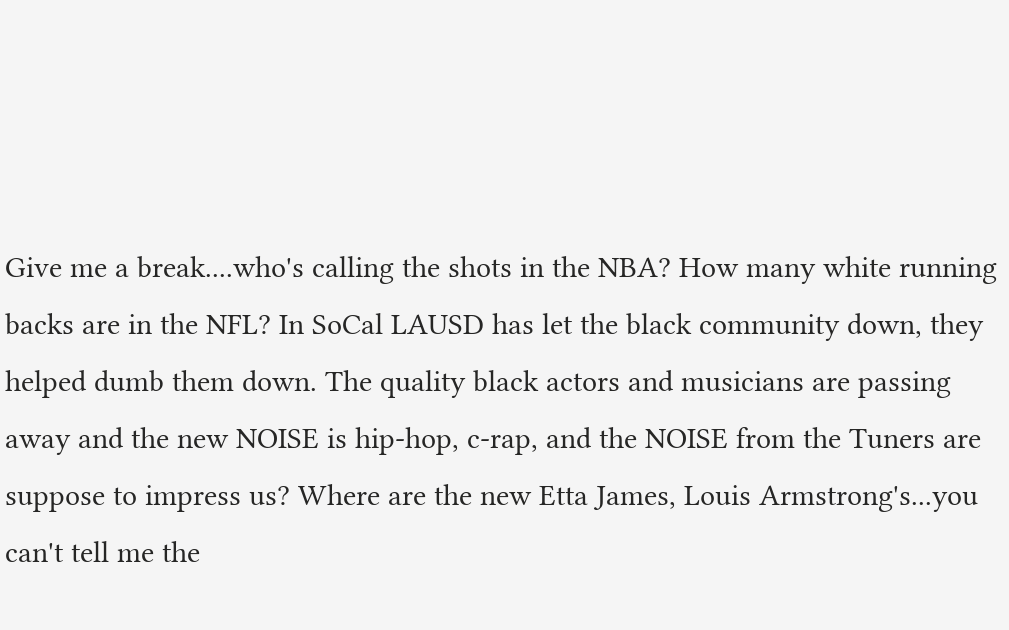Give me a break....who's calling the shots in the NBA? How many white running backs are in the NFL? In SoCal LAUSD has let the black community down, they helped dumb them down. The quality black actors and musicians are passing away and the new NOISE is hip-hop, c-rap, and the NOISE from the Tuners are suppose to impress us? Where are the new Etta James, Louis Armstrong's...you can't tell me the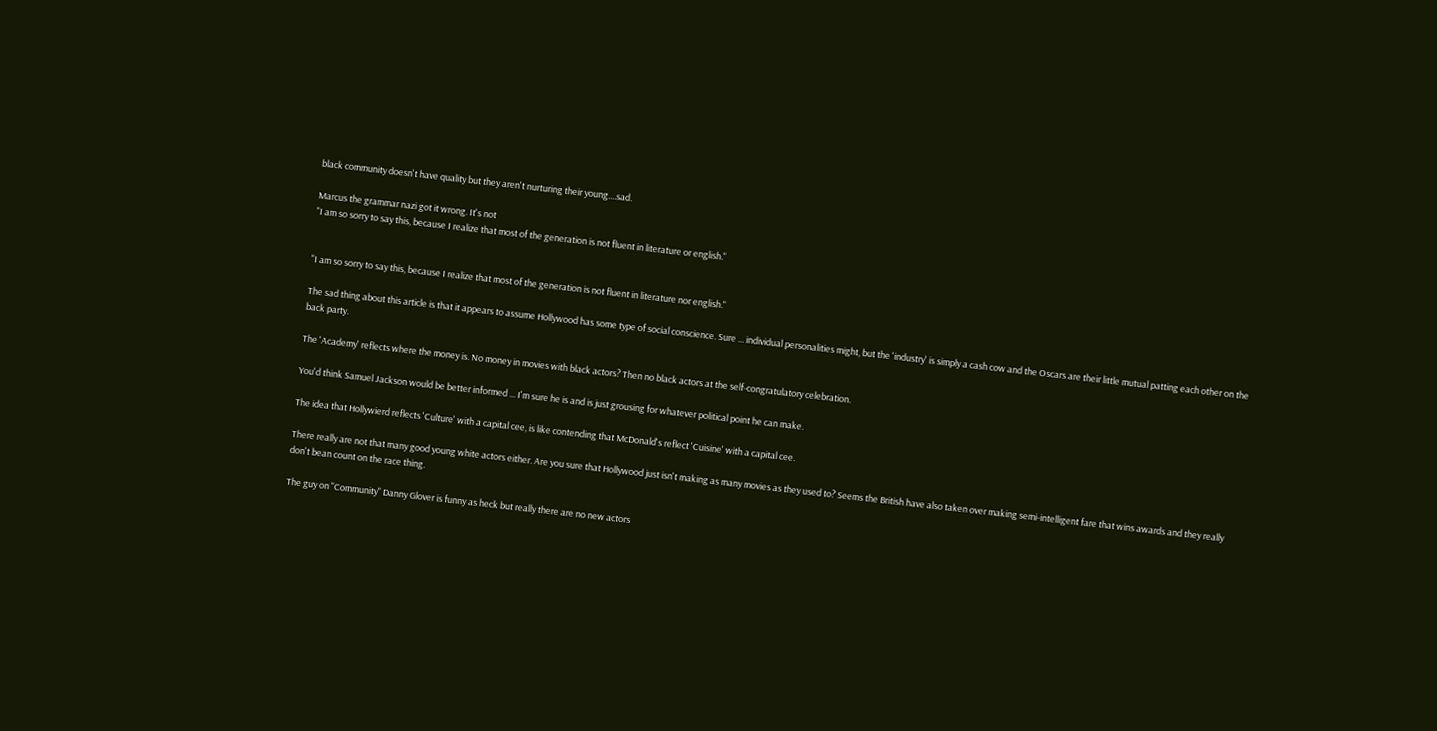black community doesn't have quality but they aren't nurturing their young....sad.

Marcus the grammar nazi got it wrong. It's not
"I am so sorry to say this, because I realize that most of the generation is not fluent in literature or english."


"I am so sorry to say this, because I realize that most of the generation is not fluent in literature nor english."

The sad thing about this article is that it appears to assume Hollywood has some type of social conscience. Sure ... individual personalities might, but the 'industry' is simply a cash cow and the Oscars are their little mutual patting each other on the back party.

The 'Academy' reflects where the money is. No money in movies with black actors? Then no black actors at the self-congratulatory celebration.

You'd think Samuel Jackson would be better informed ... I'm sure he is and is just grousing for whatever political point he can make.

The idea that Hollywierd reflects 'Culture' with a capital cee, is like contending that McDonald's reflect 'Cuisine' with a capital cee.

There really are not that many good young white actors either. Are you sure that Hollywood just isn't making as many movies as they used to? Seems the British have also taken over making semi-intelligent fare that wins awards and they really don't bean count on the race thing.

The guy on "Community" Danny Glover is funny as heck but really there are no new actors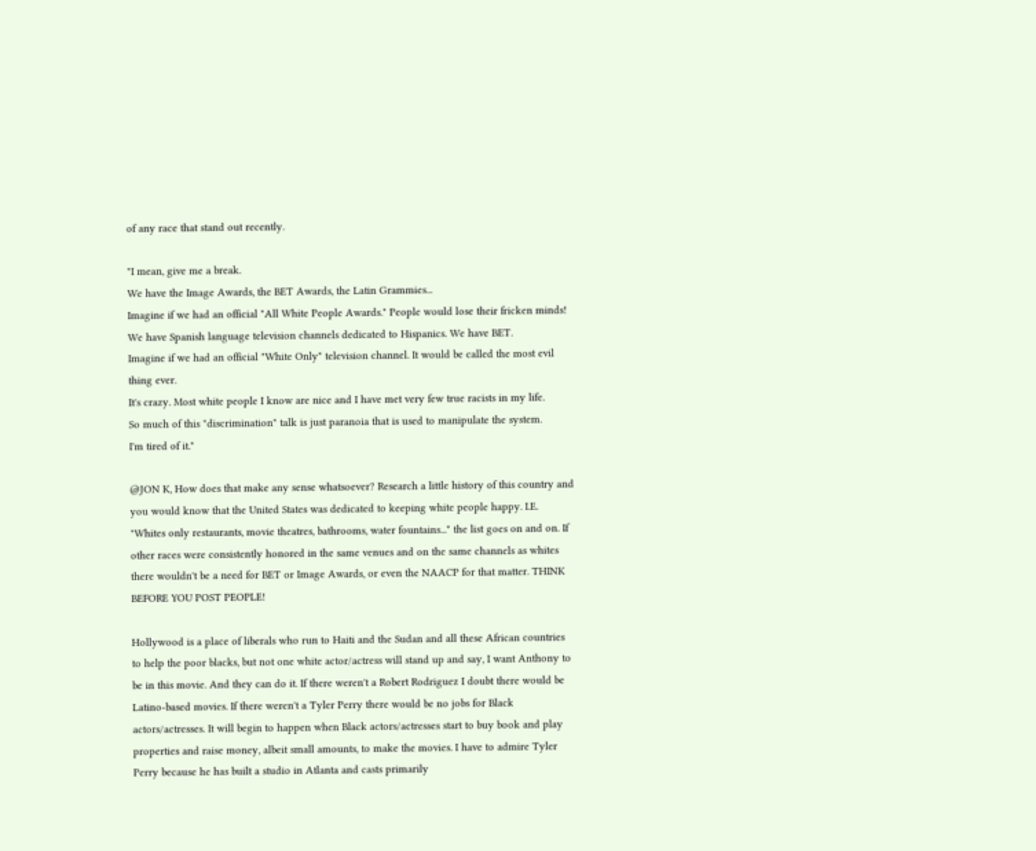of any race that stand out recently.

"I mean, give me a break.
We have the Image Awards, the BET Awards, the Latin Grammies...
Imagine if we had an official "All White People Awards." People would lose their fricken minds!
We have Spanish language television channels dedicated to Hispanics. We have BET.
Imagine if we had an official "White Only" television channel. It would be called the most evil thing ever.
It's crazy. Most white people I know are nice and I have met very few true racists in my life.
So much of this "discrimination" talk is just paranoia that is used to manipulate the system.
I'm tired of it."

@JON K, How does that make any sense whatsoever? Research a little history of this country and you would know that the United States was dedicated to keeping white people happy. I.E. "Whites only restaurants, movie theatres, bathrooms, water fountains..." the list goes on and on. If other races were consistently honored in the same venues and on the same channels as whites there wouldn't be a need for BET or Image Awards, or even the NAACP for that matter. THINK BEFORE YOU POST PEOPLE!

Hollywood is a place of liberals who run to Haiti and the Sudan and all these African countries to help the poor blacks, but not one white actor/actress will stand up and say, I want Anthony to be in this movie. And they can do it. If there weren't a Robert Rodriguez I doubt there would be Latino-based movies. If there weren't a Tyler Perry there would be no jobs for Black actors/actresses. It will begin to happen when Black actors/actresses start to buy book and play properties and raise money, albeit small amounts, to make the movies. I have to admire Tyler Perry because he has built a studio in Atlanta and casts primarily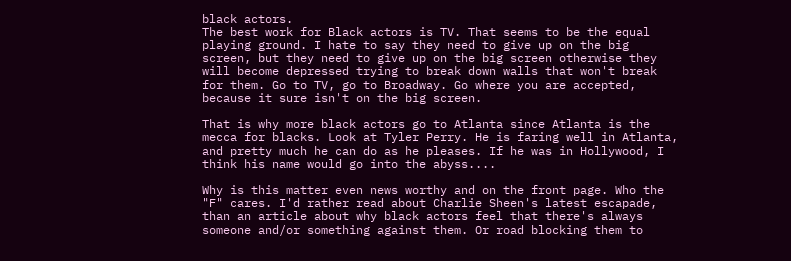black actors.
The best work for Black actors is TV. That seems to be the equal playing ground. I hate to say they need to give up on the big screen, but they need to give up on the big screen otherwise they will become depressed trying to break down walls that won't break for them. Go to TV, go to Broadway. Go where you are accepted, because it sure isn't on the big screen.

That is why more black actors go to Atlanta since Atlanta is the mecca for blacks. Look at Tyler Perry. He is faring well in Atlanta, and pretty much he can do as he pleases. If he was in Hollywood, I think his name would go into the abyss....

Why is this matter even news worthy and on the front page. Who the "F" cares. I'd rather read about Charlie Sheen's latest escapade, than an article about why black actors feel that there's always someone and/or something against them. Or road blocking them to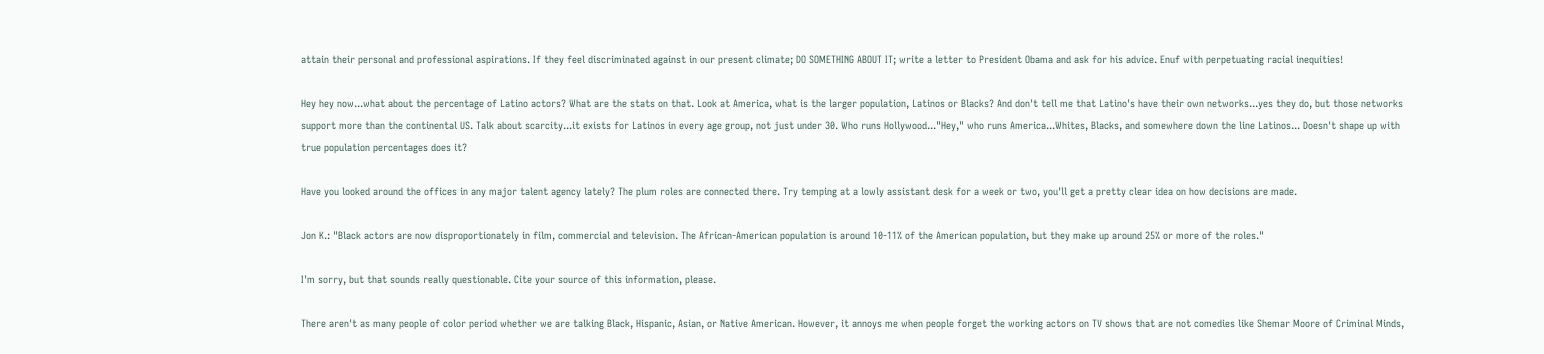attain their personal and professional aspirations. If they feel discriminated against in our present climate; DO SOMETHING ABOUT IT; write a letter to President Obama and ask for his advice. Enuf with perpetuating racial inequities!

Hey hey now...what about the percentage of Latino actors? What are the stats on that. Look at America, what is the larger population, Latinos or Blacks? And don't tell me that Latino's have their own networks...yes they do, but those networks support more than the continental US. Talk about scarcity...it exists for Latinos in every age group, not just under 30. Who runs Hollywood..."Hey," who runs America...Whites, Blacks, and somewhere down the line Latinos... Doesn't shape up with true population percentages does it?

Have you looked around the offices in any major talent agency lately? The plum roles are connected there. Try temping at a lowly assistant desk for a week or two, you'll get a pretty clear idea on how decisions are made.

Jon K.: "Black actors are now disproportionately in film, commercial and television. The African-American population is around 10-11% of the American population, but they make up around 25% or more of the roles."

I'm sorry, but that sounds really questionable. Cite your source of this information, please.

There aren't as many people of color period whether we are talking Black, Hispanic, Asian, or Native American. However, it annoys me when people forget the working actors on TV shows that are not comedies like Shemar Moore of Criminal Minds,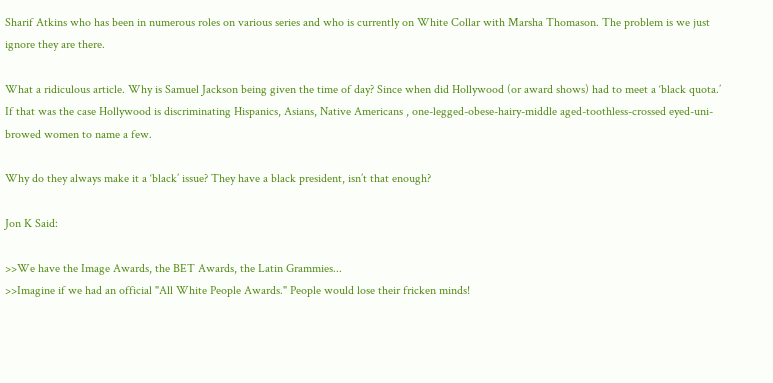Sharif Atkins who has been in numerous roles on various series and who is currently on White Collar with Marsha Thomason. The problem is we just ignore they are there.

What a ridiculous article. Why is Samuel Jackson being given the time of day? Since when did Hollywood (or award shows) had to meet a ‘black quota.’ If that was the case Hollywood is discriminating Hispanics, Asians, Native Americans , one-legged-obese-hairy-middle aged-toothless-crossed eyed-uni-browed women to name a few.

Why do they always make it a ‘black’ issue? They have a black president, isn’t that enough?

Jon K Said:

>>We have the Image Awards, the BET Awards, the Latin Grammies...
>>Imagine if we had an official "All White People Awards." People would lose their fricken minds!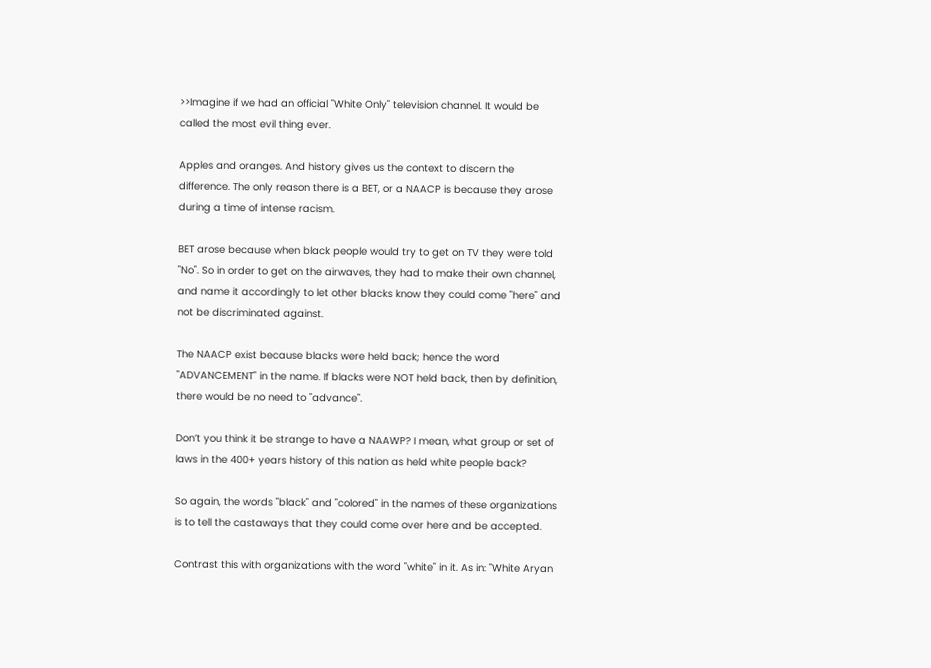>>Imagine if we had an official "White Only" television channel. It would be called the most evil thing ever.

Apples and oranges. And history gives us the context to discern the difference. The only reason there is a BET, or a NAACP is because they arose during a time of intense racism.

BET arose because when black people would try to get on TV they were told "No". So in order to get on the airwaves, they had to make their own channel, and name it accordingly to let other blacks know they could come "here" and not be discriminated against.

The NAACP exist because blacks were held back; hence the word "ADVANCEMENT" in the name. If blacks were NOT held back, then by definition, there would be no need to "advance".

Don’t you think it be strange to have a NAAWP? I mean, what group or set of laws in the 400+ years history of this nation as held white people back?

So again, the words "black" and "colored" in the names of these organizations is to tell the castaways that they could come over here and be accepted.

Contrast this with organizations with the word "white" in it. As in: "White Aryan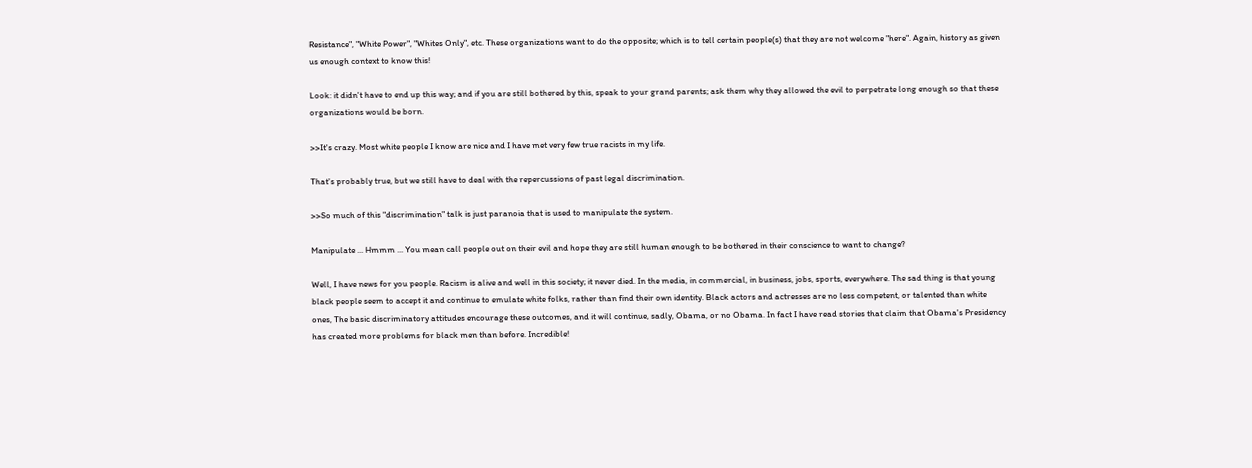Resistance", "White Power", "Whites Only", etc. These organizations want to do the opposite; which is to tell certain people(s) that they are not welcome "here". Again, history as given us enough context to know this!

Look: it didn't have to end up this way; and if you are still bothered by this, speak to your grand parents; ask them why they allowed the evil to perpetrate long enough so that these organizations would be born.

>>It's crazy. Most white people I know are nice and I have met very few true racists in my life.

That's probably true, but we still have to deal with the repercussions of past legal discrimination.

>>So much of this "discrimination" talk is just paranoia that is used to manipulate the system.

Manipulate ... Hmmm ... You mean call people out on their evil and hope they are still human enough to be bothered in their conscience to want to change?

Well, I have news for you people. Racism is alive and well in this society; it never died. In the media, in commercial, in business, jobs, sports, everywhere. The sad thing is that young black people seem to accept it and continue to emulate white folks, rather than find their own identity. Black actors and actresses are no less competent, or talented than white ones, The basic discriminatory attitudes encourage these outcomes, and it will continue, sadly, Obama, or no Obama. In fact I have read stories that claim that Obama's Presidency has created more problems for black men than before. Incredible!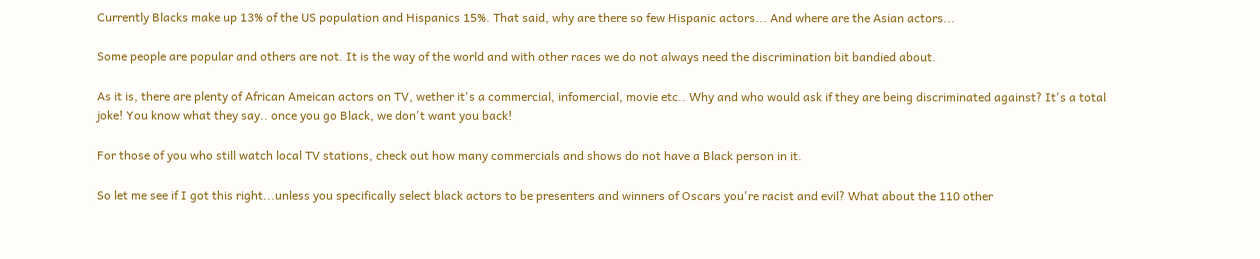Currently Blacks make up 13% of the US population and Hispanics 15%. That said, why are there so few Hispanic actors... And where are the Asian actors...

Some people are popular and others are not. It is the way of the world and with other races we do not always need the discrimination bit bandied about.

As it is, there are plenty of African Ameican actors on TV, wether it's a commercial, infomercial, movie etc.. Why and who would ask if they are being discriminated against? It's a total joke! You know what they say.. once you go Black, we don't want you back!

For those of you who still watch local TV stations, check out how many commercials and shows do not have a Black person in it.

So let me see if I got this right...unless you specifically select black actors to be presenters and winners of Oscars you're racist and evil? What about the 110 other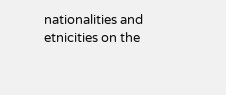nationalities and etnicities on the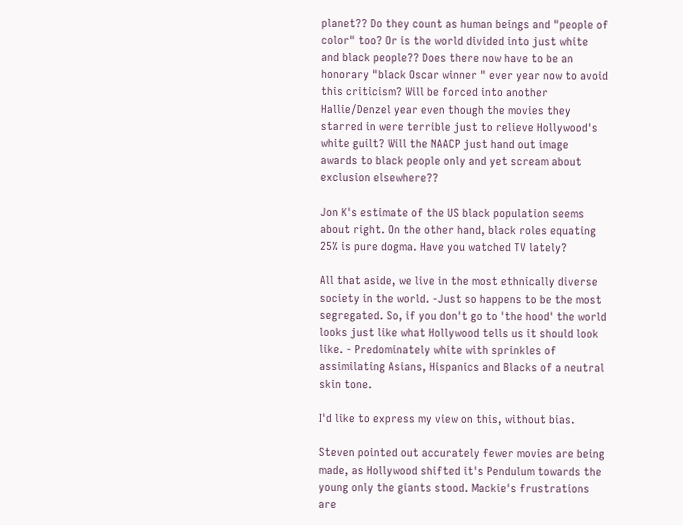planet?? Do they count as human beings and "people of color" too? Or is the world divided into just white and black people?? Does there now have to be an honorary "black Oscar winner " ever year now to avoid this criticism? Will be forced into another Hallie/Denzel year even though the movies they starred in were terrible just to relieve Hollywood's white guilt? Will the NAACP just hand out image awards to black people only and yet scream about exclusion elsewhere??

Jon K's estimate of the US black population seems about right. On the other hand, black roles equating 25% is pure dogma. Have you watched TV lately?

All that aside, we live in the most ethnically diverse society in the world. -Just so happens to be the most segregated. So, if you don't go to 'the hood' the world looks just like what Hollywood tells us it should look like. - Predominately white with sprinkles of assimilating Asians, Hispanics and Blacks of a neutral skin tone.

I'd like to express my view on this, without bias.

Steven pointed out accurately fewer movies are being made, as Hollywood shifted it's Pendulum towards the young only the giants stood. Mackie's frustrations are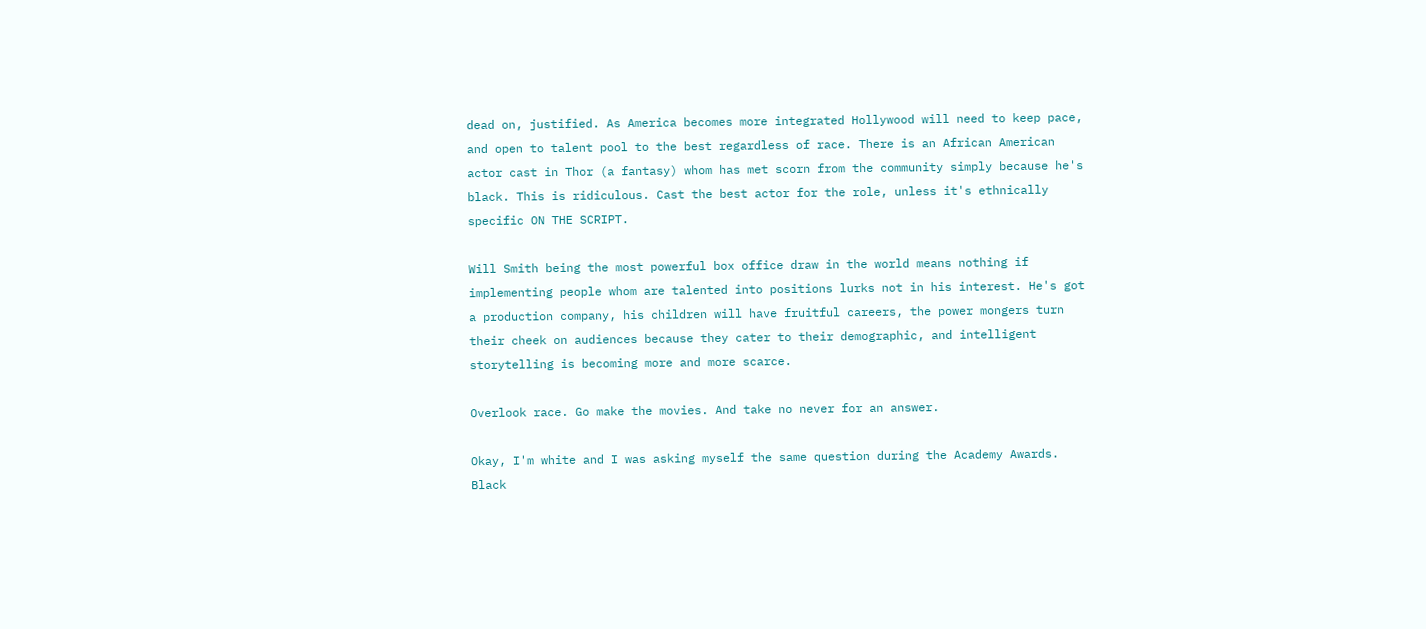dead on, justified. As America becomes more integrated Hollywood will need to keep pace, and open to talent pool to the best regardless of race. There is an African American actor cast in Thor (a fantasy) whom has met scorn from the community simply because he's black. This is ridiculous. Cast the best actor for the role, unless it's ethnically specific ON THE SCRIPT.

Will Smith being the most powerful box office draw in the world means nothing if implementing people whom are talented into positions lurks not in his interest. He's got a production company, his children will have fruitful careers, the power mongers turn their cheek on audiences because they cater to their demographic, and intelligent storytelling is becoming more and more scarce.

Overlook race. Go make the movies. And take no never for an answer.

Okay, I'm white and I was asking myself the same question during the Academy Awards. Black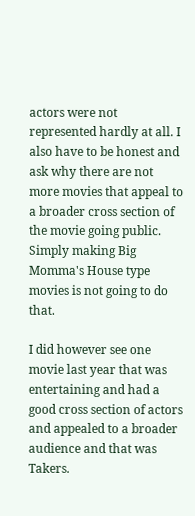actors were not represented hardly at all. I also have to be honest and ask why there are not more movies that appeal to a broader cross section of the movie going public. Simply making Big Momma's House type movies is not going to do that.

I did however see one movie last year that was entertaining and had a good cross section of actors and appealed to a broader audience and that was Takers.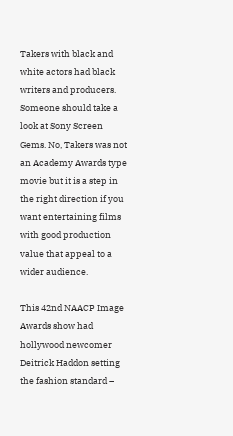Takers with black and white actors had black writers and producers. Someone should take a look at Sony Screen Gems. No, Takers was not an Academy Awards type movie but it is a step in the right direction if you want entertaining films with good production value that appeal to a wider audience.

This 42nd NAACP Image Awards show had hollywood newcomer Deitrick Haddon setting the fashion standard –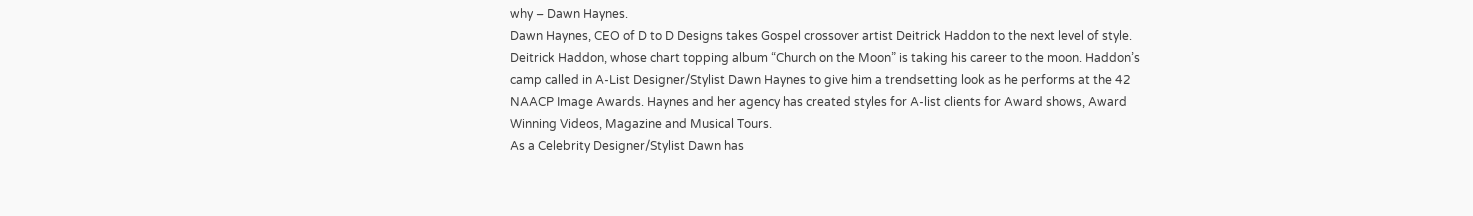why – Dawn Haynes.
Dawn Haynes, CEO of D to D Designs takes Gospel crossover artist Deitrick Haddon to the next level of style. Deitrick Haddon, whose chart topping album “Church on the Moon” is taking his career to the moon. Haddon’s camp called in A-List Designer/Stylist Dawn Haynes to give him a trendsetting look as he performs at the 42 NAACP Image Awards. Haynes and her agency has created styles for A-list clients for Award shows, Award Winning Videos, Magazine and Musical Tours.
As a Celebrity Designer/Stylist Dawn has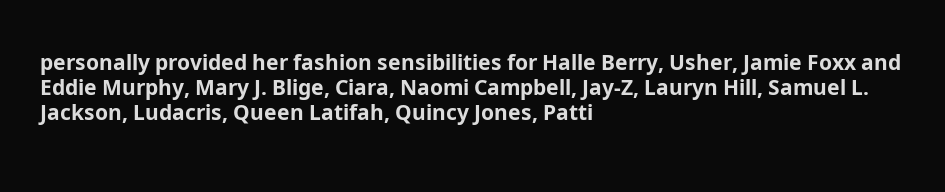personally provided her fashion sensibilities for Halle Berry, Usher, Jamie Foxx and Eddie Murphy, Mary J. Blige, Ciara, Naomi Campbell, Jay-Z, Lauryn Hill, Samuel L. Jackson, Ludacris, Queen Latifah, Quincy Jones, Patti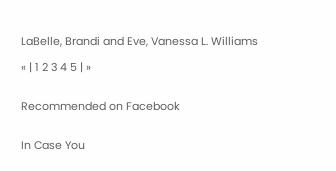LaBelle, Brandi and Eve, Vanessa L. Williams

« | 1 2 3 4 5 | »


Recommended on Facebook


In Case You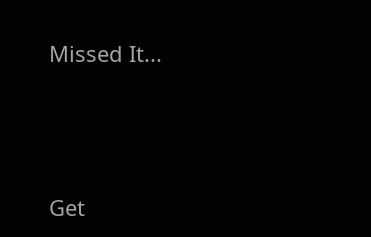Missed It...




Get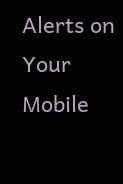Alerts on Your Mobile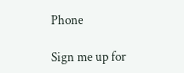Phone

Sign me up for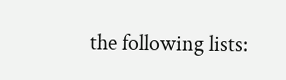the following lists: